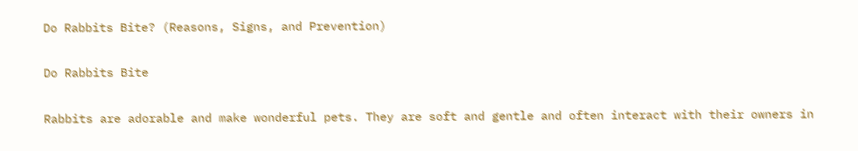Do Rabbits Bite? (Reasons, Signs, and Prevention)

Do Rabbits Bite

Rabbits are adorable and make wonderful pets. They are soft and gentle and often interact with their owners in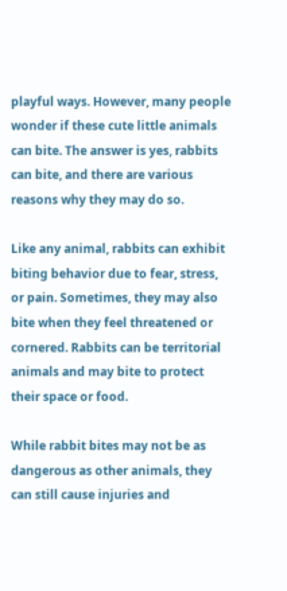playful ways. However, many people wonder if these cute little animals can bite. The answer is yes, rabbits can bite, and there are various reasons why they may do so.

Like any animal, rabbits can exhibit biting behavior due to fear, stress, or pain. Sometimes, they may also bite when they feel threatened or cornered. Rabbits can be territorial animals and may bite to protect their space or food.

While rabbit bites may not be as dangerous as other animals, they can still cause injuries and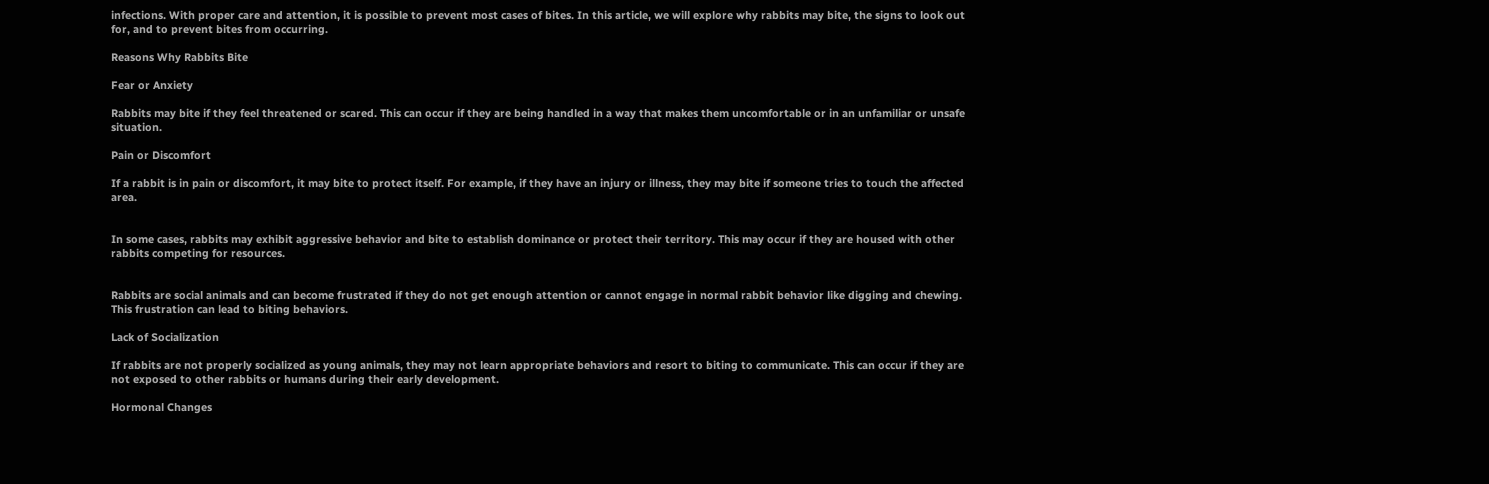infections. With proper care and attention, it is possible to prevent most cases of bites. In this article, we will explore why rabbits may bite, the signs to look out for, and to prevent bites from occurring.

Reasons Why Rabbits Bite

Fear or Anxiety

Rabbits may bite if they feel threatened or scared. This can occur if they are being handled in a way that makes them uncomfortable or in an unfamiliar or unsafe situation.

Pain or Discomfort

If a rabbit is in pain or discomfort, it may bite to protect itself. For example, if they have an injury or illness, they may bite if someone tries to touch the affected area.


In some cases, rabbits may exhibit aggressive behavior and bite to establish dominance or protect their territory. This may occur if they are housed with other rabbits competing for resources.


Rabbits are social animals and can become frustrated if they do not get enough attention or cannot engage in normal rabbit behavior like digging and chewing. This frustration can lead to biting behaviors.

Lack of Socialization

If rabbits are not properly socialized as young animals, they may not learn appropriate behaviors and resort to biting to communicate. This can occur if they are not exposed to other rabbits or humans during their early development.

Hormonal Changes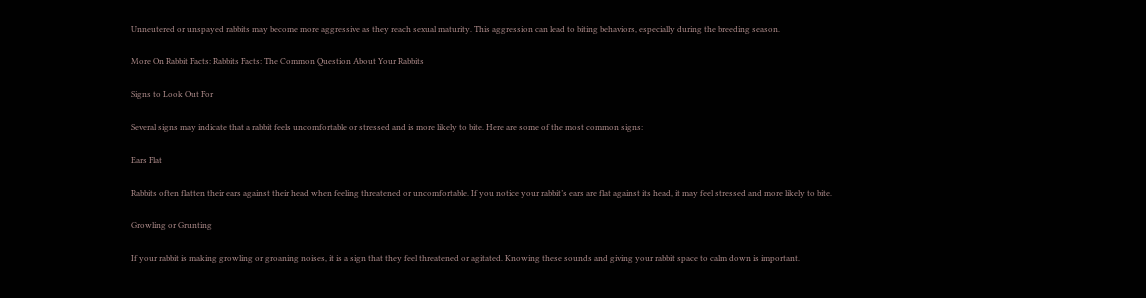Unneutered or unspayed rabbits may become more aggressive as they reach sexual maturity. This aggression can lead to biting behaviors, especially during the breeding season.

More On Rabbit Facts: Rabbits Facts: The Common Question About Your Rabbits

Signs to Look Out For

Several signs may indicate that a rabbit feels uncomfortable or stressed and is more likely to bite. Here are some of the most common signs:

Ears Flat

Rabbits often flatten their ears against their head when feeling threatened or uncomfortable. If you notice your rabbit’s ears are flat against its head, it may feel stressed and more likely to bite.

Growling or Grunting

If your rabbit is making growling or groaning noises, it is a sign that they feel threatened or agitated. Knowing these sounds and giving your rabbit space to calm down is important.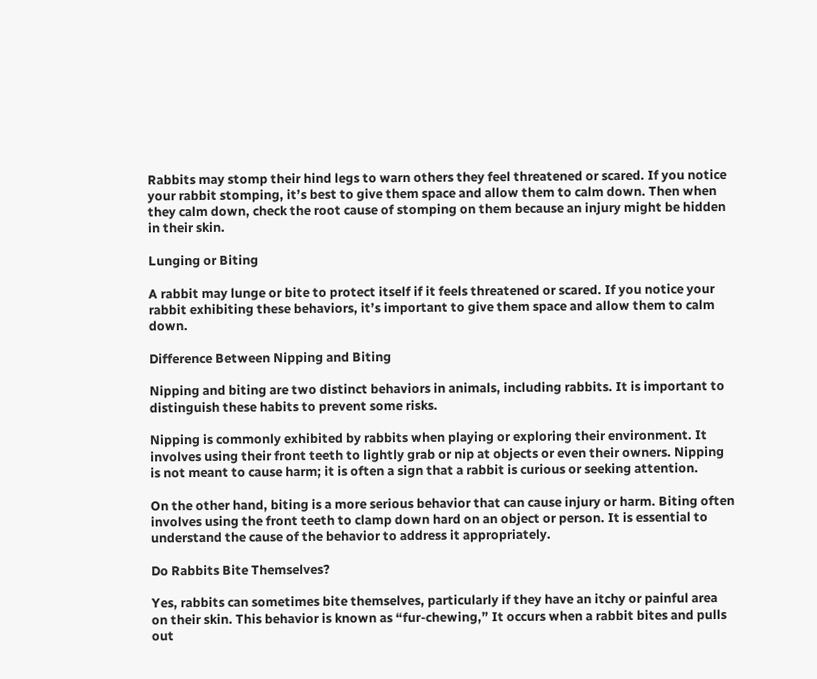Rabbits may stomp their hind legs to warn others they feel threatened or scared. If you notice your rabbit stomping, it’s best to give them space and allow them to calm down. Then when they calm down, check the root cause of stomping on them because an injury might be hidden in their skin.

Lunging or Biting

A rabbit may lunge or bite to protect itself if it feels threatened or scared. If you notice your rabbit exhibiting these behaviors, it’s important to give them space and allow them to calm down.

Difference Between Nipping and Biting

Nipping and biting are two distinct behaviors in animals, including rabbits. It is important to distinguish these habits to prevent some risks.

Nipping is commonly exhibited by rabbits when playing or exploring their environment. It involves using their front teeth to lightly grab or nip at objects or even their owners. Nipping is not meant to cause harm; it is often a sign that a rabbit is curious or seeking attention.

On the other hand, biting is a more serious behavior that can cause injury or harm. Biting often involves using the front teeth to clamp down hard on an object or person. It is essential to understand the cause of the behavior to address it appropriately.

Do Rabbits Bite Themselves?

Yes, rabbits can sometimes bite themselves, particularly if they have an itchy or painful area on their skin. This behavior is known as “fur-chewing,” It occurs when a rabbit bites and pulls out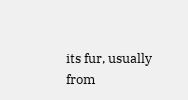its fur, usually from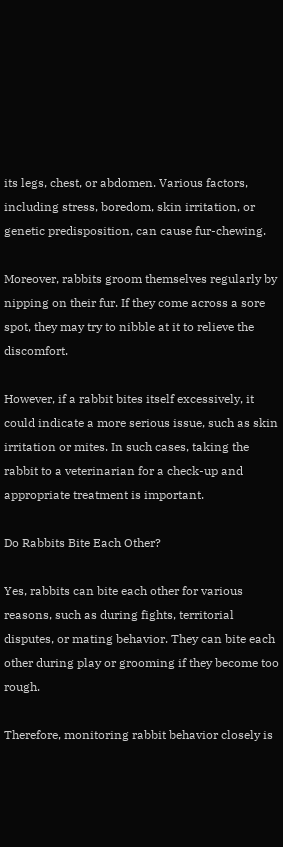its legs, chest, or abdomen. Various factors, including stress, boredom, skin irritation, or genetic predisposition, can cause fur-chewing.

Moreover, rabbits groom themselves regularly by nipping on their fur. If they come across a sore spot, they may try to nibble at it to relieve the discomfort.

However, if a rabbit bites itself excessively, it could indicate a more serious issue, such as skin irritation or mites. In such cases, taking the rabbit to a veterinarian for a check-up and appropriate treatment is important.

Do Rabbits Bite Each Other?

Yes, rabbits can bite each other for various reasons, such as during fights, territorial disputes, or mating behavior. They can bite each other during play or grooming if they become too rough.

Therefore, monitoring rabbit behavior closely is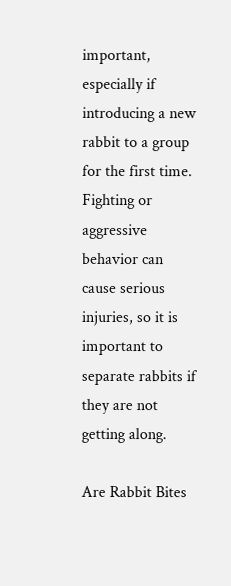important, especially if introducing a new rabbit to a group for the first time. Fighting or aggressive behavior can cause serious injuries, so it is important to separate rabbits if they are not getting along.

Are Rabbit Bites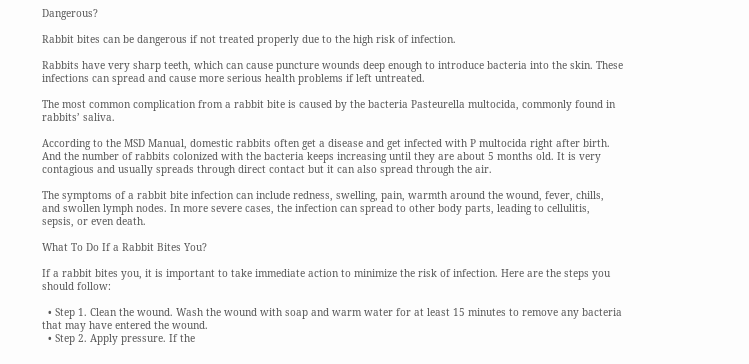Dangerous?

Rabbit bites can be dangerous if not treated properly due to the high risk of infection.

Rabbits have very sharp teeth, which can cause puncture wounds deep enough to introduce bacteria into the skin. These infections can spread and cause more serious health problems if left untreated.

The most common complication from a rabbit bite is caused by the bacteria Pasteurella multocida, commonly found in rabbits’ saliva.

According to the MSD Manual, domestic rabbits often get a disease and get infected with P multocida right after birth. And the number of rabbits colonized with the bacteria keeps increasing until they are about 5 months old. It is very contagious and usually spreads through direct contact but it can also spread through the air.

The symptoms of a rabbit bite infection can include redness, swelling, pain, warmth around the wound, fever, chills, and swollen lymph nodes. In more severe cases, the infection can spread to other body parts, leading to cellulitis, sepsis, or even death.

What To Do If a Rabbit Bites You?

If a rabbit bites you, it is important to take immediate action to minimize the risk of infection. Here are the steps you should follow:

  • Step 1. Clean the wound. Wash the wound with soap and warm water for at least 15 minutes to remove any bacteria that may have entered the wound.
  • Step 2. Apply pressure. If the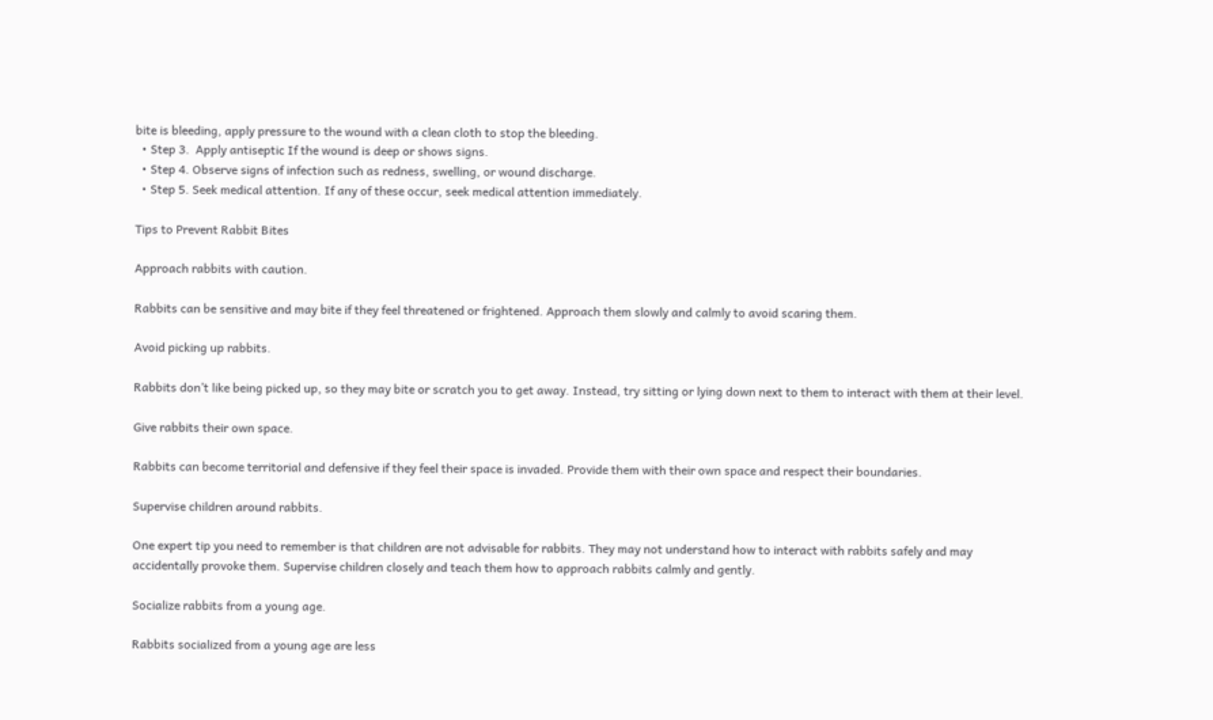bite is bleeding, apply pressure to the wound with a clean cloth to stop the bleeding.
  • Step 3.  Apply antiseptic If the wound is deep or shows signs.
  • Step 4. Observe signs of infection such as redness, swelling, or wound discharge.
  • Step 5. Seek medical attention. If any of these occur, seek medical attention immediately.

Tips to Prevent Rabbit Bites

Approach rabbits with caution.

Rabbits can be sensitive and may bite if they feel threatened or frightened. Approach them slowly and calmly to avoid scaring them.

Avoid picking up rabbits.

Rabbits don’t like being picked up, so they may bite or scratch you to get away. Instead, try sitting or lying down next to them to interact with them at their level.

Give rabbits their own space.

Rabbits can become territorial and defensive if they feel their space is invaded. Provide them with their own space and respect their boundaries.

Supervise children around rabbits.

One expert tip you need to remember is that children are not advisable for rabbits. They may not understand how to interact with rabbits safely and may accidentally provoke them. Supervise children closely and teach them how to approach rabbits calmly and gently.

Socialize rabbits from a young age.

Rabbits socialized from a young age are less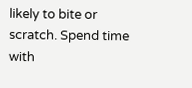likely to bite or scratch. Spend time with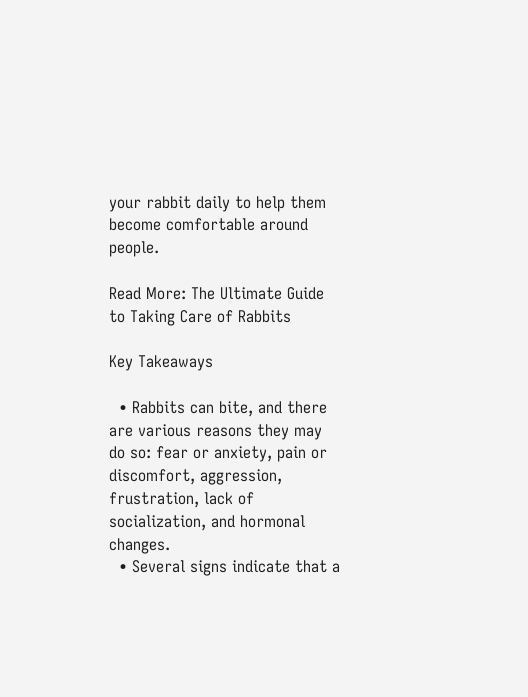your rabbit daily to help them become comfortable around people.

Read More: The Ultimate Guide to Taking Care of Rabbits

Key Takeaways

  • Rabbits can bite, and there are various reasons they may do so: fear or anxiety, pain or discomfort, aggression, frustration, lack of socialization, and hormonal changes.
  • Several signs indicate that a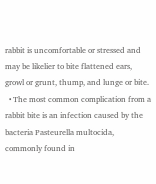rabbit is uncomfortable or stressed and may be likelier to bite flattened ears, growl or grunt, thump, and lunge or bite.
  • The most common complication from a rabbit bite is an infection caused by the bacteria Pasteurella multocida, commonly found in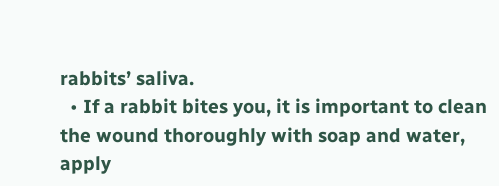rabbits’ saliva.
  • If a rabbit bites you, it is important to clean the wound thoroughly with soap and water, apply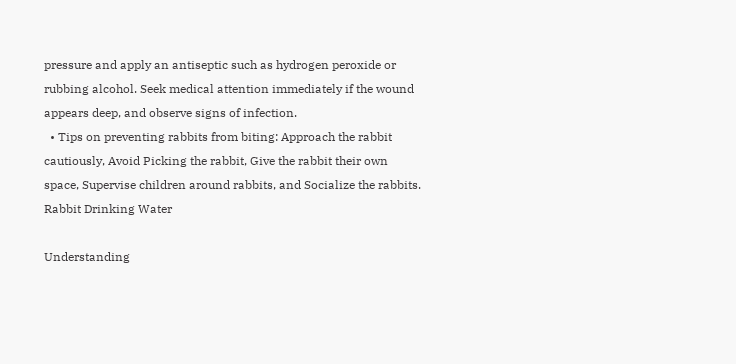pressure and apply an antiseptic such as hydrogen peroxide or rubbing alcohol. Seek medical attention immediately if the wound appears deep, and observe signs of infection.
  • Tips on preventing rabbits from biting: Approach the rabbit cautiously, Avoid Picking the rabbit, Give the rabbit their own space, Supervise children around rabbits, and Socialize the rabbits.
Rabbit Drinking Water

Understanding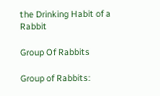the Drinking Habit of a Rabbit

Group Of Rabbits

Group of Rabbits: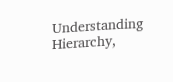Understanding Hierarchy,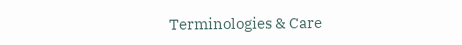Terminologies & Care